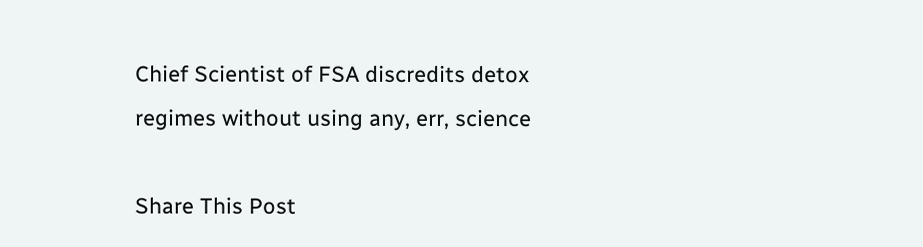Chief Scientist of FSA discredits detox regimes without using any, err, science

Share This Post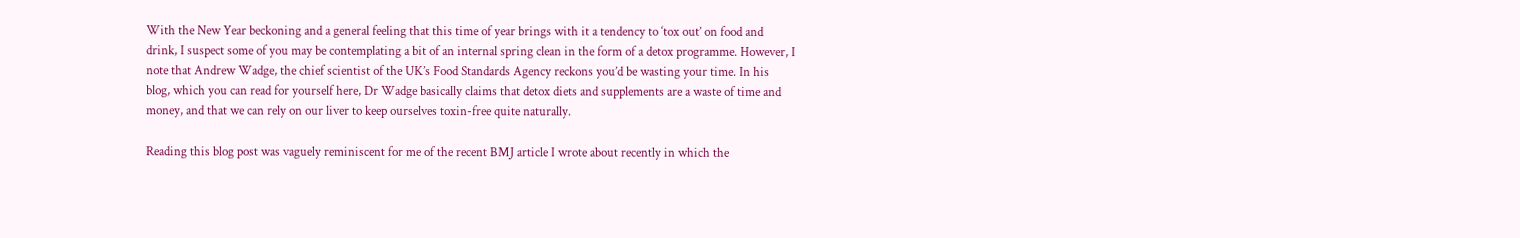With the New Year beckoning and a general feeling that this time of year brings with it a tendency to ‘tox out’ on food and drink, I suspect some of you may be contemplating a bit of an internal spring clean in the form of a detox programme. However, I note that Andrew Wadge, the chief scientist of the UK’s Food Standards Agency reckons you’d be wasting your time. In his blog, which you can read for yourself here, Dr Wadge basically claims that detox diets and supplements are a waste of time and money, and that we can rely on our liver to keep ourselves toxin-free quite naturally.

Reading this blog post was vaguely reminiscent for me of the recent BMJ article I wrote about recently in which the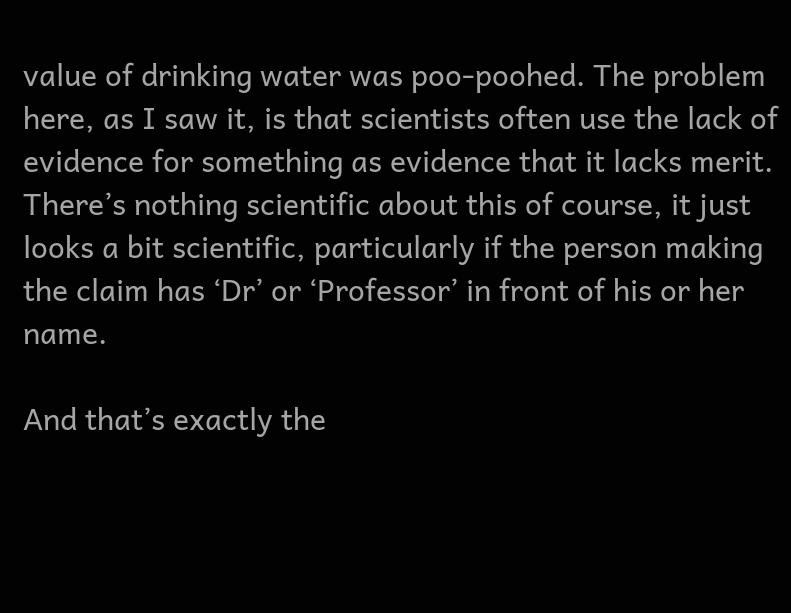value of drinking water was poo-poohed. The problem here, as I saw it, is that scientists often use the lack of evidence for something as evidence that it lacks merit. There’s nothing scientific about this of course, it just looks a bit scientific, particularly if the person making the claim has ‘Dr’ or ‘Professor’ in front of his or her name.

And that’s exactly the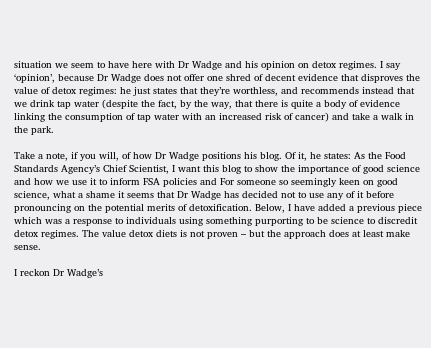situation we seem to have here with Dr Wadge and his opinion on detox regimes. I say ‘opinion’, because Dr Wadge does not offer one shred of decent evidence that disproves the value of detox regimes: he just states that they’re worthless, and recommends instead that we drink tap water (despite the fact, by the way, that there is quite a body of evidence linking the consumption of tap water with an increased risk of cancer) and take a walk in the park.

Take a note, if you will, of how Dr Wadge positions his blog. Of it, he states: As the Food Standards Agency’s Chief Scientist, I want this blog to show the importance of good science and how we use it to inform FSA policies and For someone so seemingly keen on good science, what a shame it seems that Dr Wadge has decided not to use any of it before pronouncing on the potential merits of detoxification. Below, I have added a previous piece which was a response to individuals using something purporting to be science to discredit detox regimes. The value detox diets is not proven – but the approach does at least make sense.

I reckon Dr Wadge’s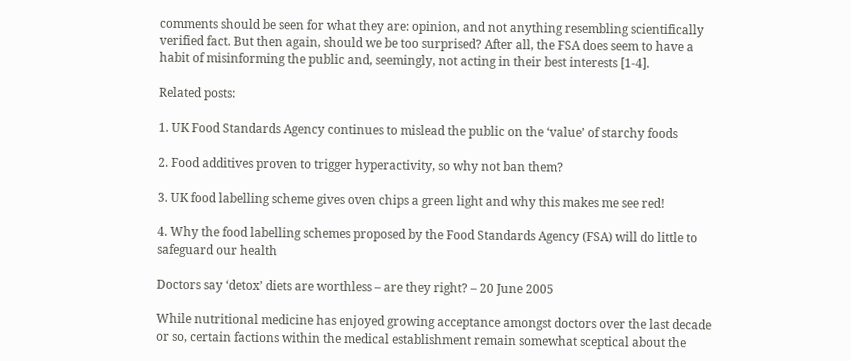comments should be seen for what they are: opinion, and not anything resembling scientifically verified fact. But then again, should we be too surprised? After all, the FSA does seem to have a habit of misinforming the public and, seemingly, not acting in their best interests [1-4].

Related posts:

1. UK Food Standards Agency continues to mislead the public on the ‘value’ of starchy foods

2. Food additives proven to trigger hyperactivity, so why not ban them?

3. UK food labelling scheme gives oven chips a green light and why this makes me see red!

4. Why the food labelling schemes proposed by the Food Standards Agency (FSA) will do little to safeguard our health

Doctors say ‘detox’ diets are worthless – are they right? – 20 June 2005

While nutritional medicine has enjoyed growing acceptance amongst doctors over the last decade or so, certain factions within the medical establishment remain somewhat sceptical about the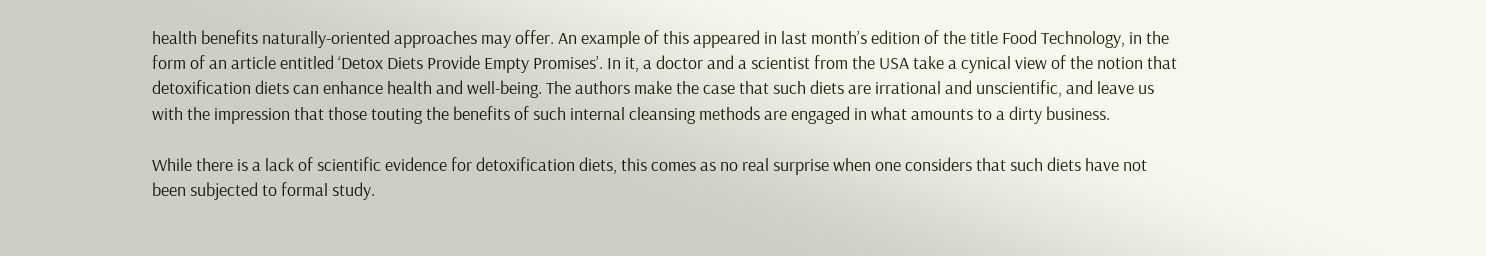health benefits naturally-oriented approaches may offer. An example of this appeared in last month’s edition of the title Food Technology, in the form of an article entitled ‘Detox Diets Provide Empty Promises’. In it, a doctor and a scientist from the USA take a cynical view of the notion that detoxification diets can enhance health and well-being. The authors make the case that such diets are irrational and unscientific, and leave us with the impression that those touting the benefits of such internal cleansing methods are engaged in what amounts to a dirty business.

While there is a lack of scientific evidence for detoxification diets, this comes as no real surprise when one considers that such diets have not been subjected to formal study.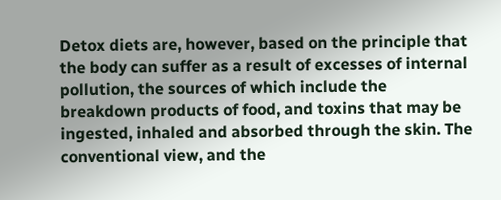Detox diets are, however, based on the principle that the body can suffer as a result of excesses of internal pollution, the sources of which include the breakdown products of food, and toxins that may be ingested, inhaled and absorbed through the skin. The conventional view, and the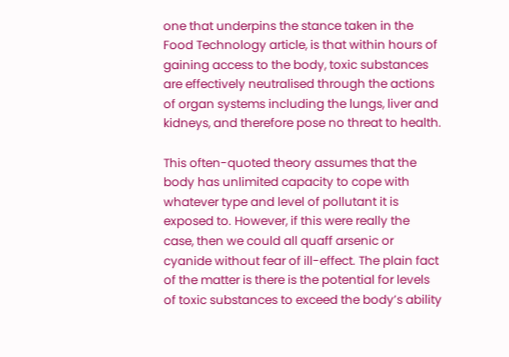one that underpins the stance taken in the Food Technology article, is that within hours of gaining access to the body, toxic substances are effectively neutralised through the actions of organ systems including the lungs, liver and kidneys, and therefore pose no threat to health.

This often-quoted theory assumes that the body has unlimited capacity to cope with whatever type and level of pollutant it is exposed to. However, if this were really the case, then we could all quaff arsenic or cyanide without fear of ill-effect. The plain fact of the matter is there is the potential for levels of toxic substances to exceed the body’s ability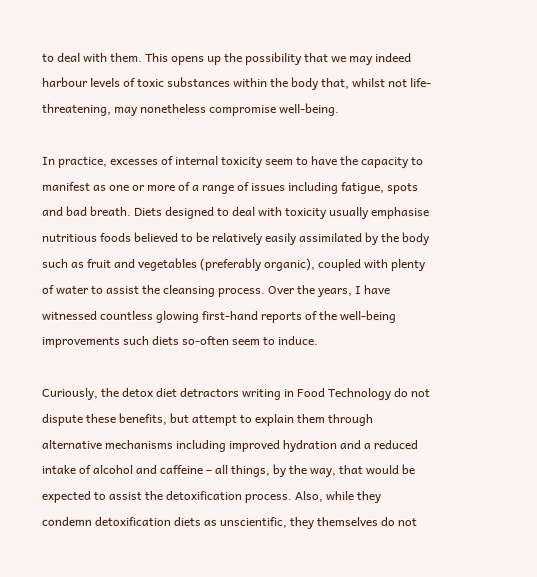to deal with them. This opens up the possibility that we may indeed harbour levels of toxic substances within the body that, whilst not life-threatening, may nonetheless compromise well-being.

In practice, excesses of internal toxicity seem to have the capacity to manifest as one or more of a range of issues including fatigue, spots and bad breath. Diets designed to deal with toxicity usually emphasise nutritious foods believed to be relatively easily assimilated by the body such as fruit and vegetables (preferably organic), coupled with plenty of water to assist the cleansing process. Over the years, I have witnessed countless glowing first-hand reports of the well-being improvements such diets so-often seem to induce.

Curiously, the detox diet detractors writing in Food Technology do not dispute these benefits, but attempt to explain them through alternative mechanisms including improved hydration and a reduced intake of alcohol and caffeine – all things, by the way, that would be expected to assist the detoxification process. Also, while they condemn detoxification diets as unscientific, they themselves do not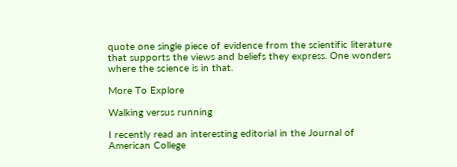quote one single piece of evidence from the scientific literature that supports the views and beliefs they express. One wonders where the science is in that.

More To Explore

Walking versus running

I recently read an interesting editorial in the Journal of American College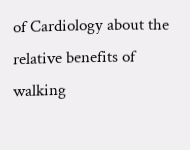of Cardiology about the relative benefits of walking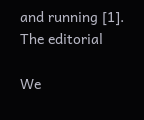and running [1]. The editorial

We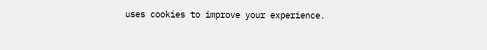uses cookies to improve your experience.